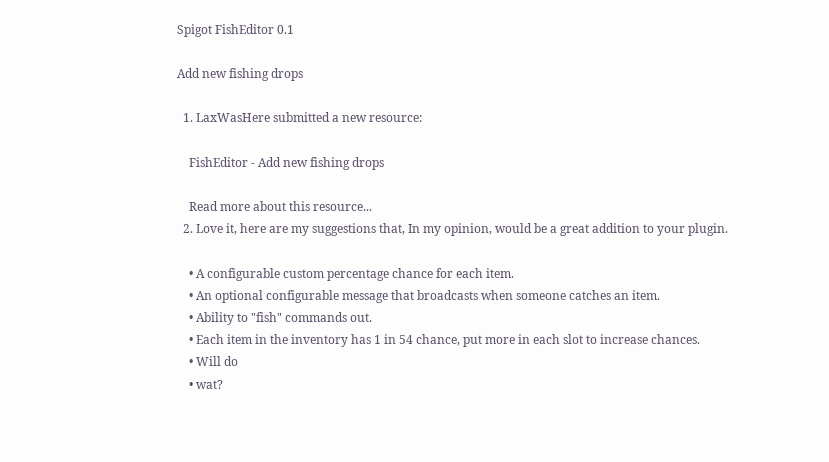Spigot FishEditor 0.1

Add new fishing drops

  1. LaxWasHere submitted a new resource:

    FishEditor - Add new fishing drops

    Read more about this resource...
  2. Love it, here are my suggestions that, In my opinion, would be a great addition to your plugin.

    • A configurable custom percentage chance for each item.
    • An optional configurable message that broadcasts when someone catches an item.
    • Ability to "fish" commands out.
    • Each item in the inventory has 1 in 54 chance, put more in each slot to increase chances.
    • Will do
    • wat?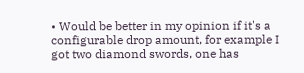• Would be better in my opinion if it's a configurable drop amount, for example I got two diamond swords, one has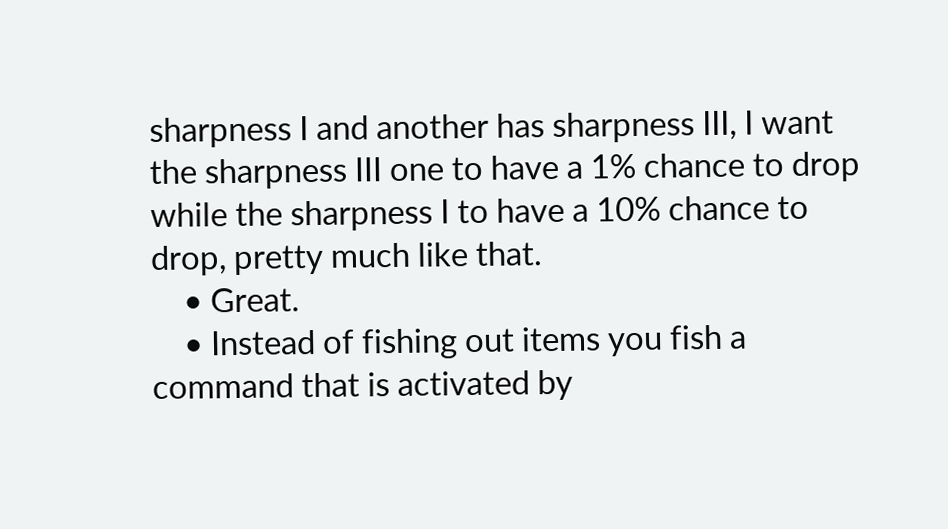sharpness I and another has sharpness III, I want the sharpness III one to have a 1% chance to drop while the sharpness I to have a 10% chance to drop, pretty much like that.
    • Great.
    • Instead of fishing out items you fish a command that is activated by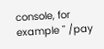console, for example " /pay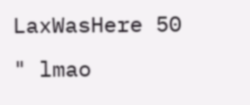LaxWasHere 50 " lmao